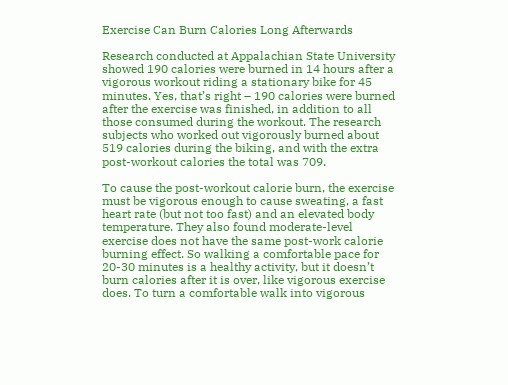Exercise Can Burn Calories Long Afterwards

Research conducted at Appalachian State University showed 190 calories were burned in 14 hours after a vigorous workout riding a stationary bike for 45 minutes. Yes, that’s right – 190 calories were burned after the exercise was finished, in addition to all those consumed during the workout. The research subjects who worked out vigorously burned about 519 calories during the biking, and with the extra post-workout calories the total was 709.

To cause the post-workout calorie burn, the exercise must be vigorous enough to cause sweating, a fast heart rate (but not too fast) and an elevated body temperature. They also found moderate-level exercise does not have the same post-work calorie burning effect. So walking a comfortable pace for 20-30 minutes is a healthy activity, but it doesn’t burn calories after it is over, like vigorous exercise does. To turn a comfortable walk into vigorous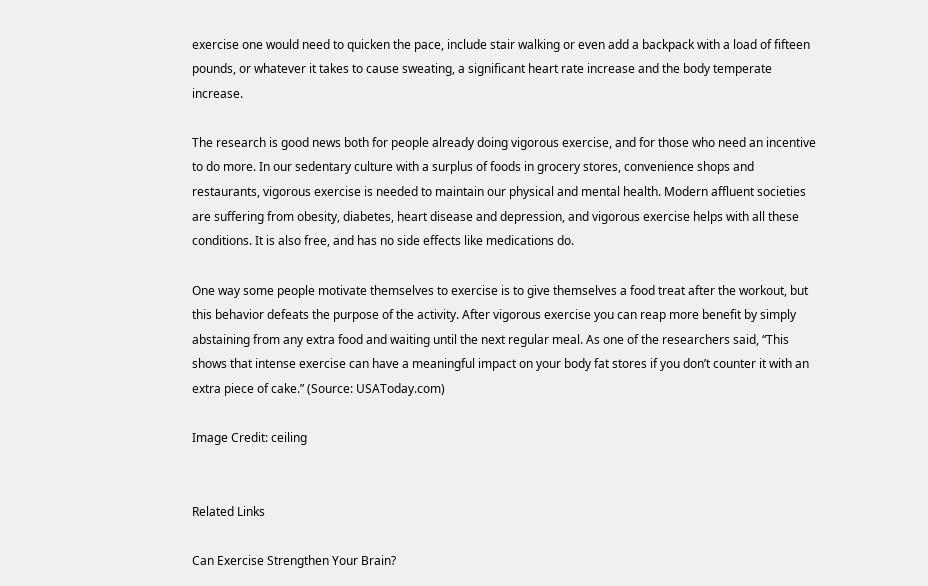exercise one would need to quicken the pace, include stair walking or even add a backpack with a load of fifteen pounds, or whatever it takes to cause sweating, a significant heart rate increase and the body temperate increase.

The research is good news both for people already doing vigorous exercise, and for those who need an incentive to do more. In our sedentary culture with a surplus of foods in grocery stores, convenience shops and restaurants, vigorous exercise is needed to maintain our physical and mental health. Modern affluent societies are suffering from obesity, diabetes, heart disease and depression, and vigorous exercise helps with all these conditions. It is also free, and has no side effects like medications do.

One way some people motivate themselves to exercise is to give themselves a food treat after the workout, but this behavior defeats the purpose of the activity. After vigorous exercise you can reap more benefit by simply abstaining from any extra food and waiting until the next regular meal. As one of the researchers said, “This shows that intense exercise can have a meaningful impact on your body fat stores if you don’t counter it with an extra piece of cake.” (Source: USAToday.com)

Image Credit: ceiling


Related Links

Can Exercise Strengthen Your Brain?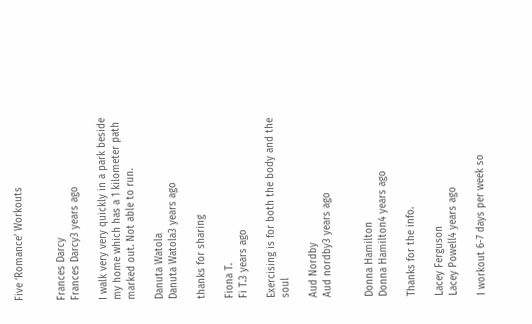Five ‘Romance’ Workouts


Frances Darcy
Frances Darcy3 years ago

I walk very very quickly in a park beside my home which has a 1 kilometer path marked out. Not able to run.

Danuta Watola
Danuta Watola3 years ago

thanks for sharing

Fiona T.
Fi T.3 years ago

Exercising is for both the body and the soul

Aud Nordby
Aud nordby3 years ago


Donna Hamilton
Donna Hamilton4 years ago

Thanks for the info.

Lacey Ferguson
Lacey Powell4 years ago

I workout 6-7 days per week so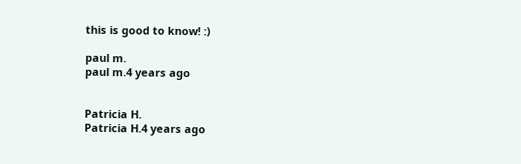this is good to know! :)

paul m.
paul m.4 years ago


Patricia H.
Patricia H.4 years ago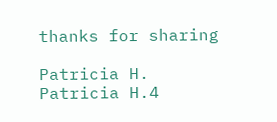thanks for sharing

Patricia H.
Patricia H.4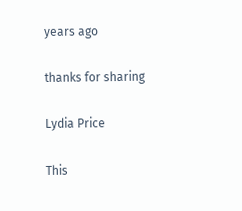years ago

thanks for sharing

Lydia Price

This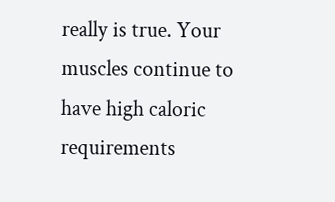really is true. Your muscles continue to have high caloric requirements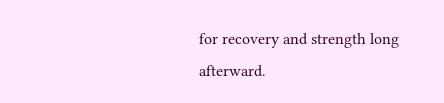for recovery and strength long afterward.